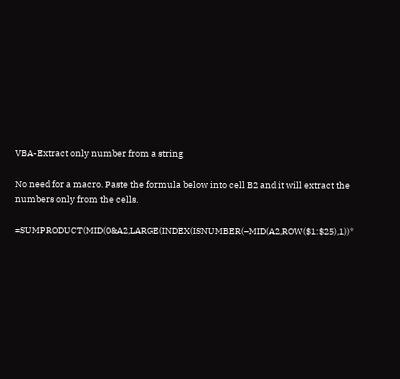VBA-Extract only number from a string

No need for a macro. Paste the formula below into cell B2 and it will extract the numbers only from the cells.

=SUMPRODUCT(MID(0&A2,LARGE(INDEX(ISNUMBER(–MID(A2,ROW($1:$25),1))*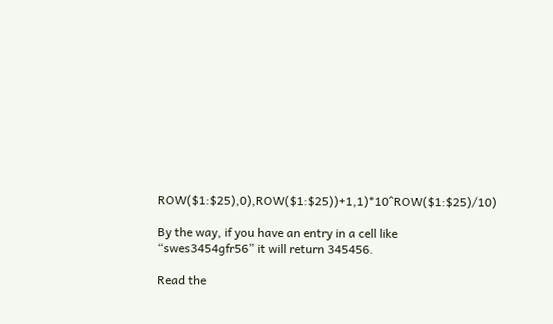ROW($1:$25),0),ROW($1:$25))+1,1)*10^ROW($1:$25)/10)

By the way, if you have an entry in a cell like “swes3454gfr56” it will return 345456.

Read the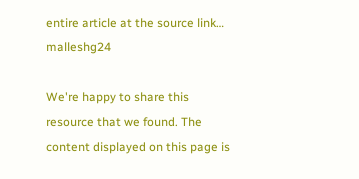entire article at the source link… malleshg24

We're happy to share this resource that we found. The content displayed on this page is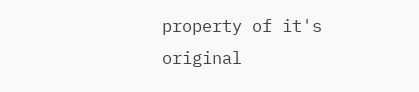property of it's original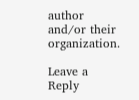author and/or their organization.

Leave a Reply